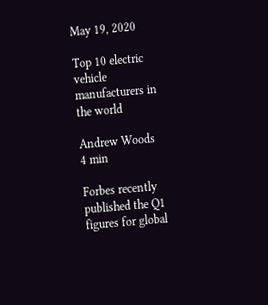May 19, 2020

Top 10 electric vehicle manufacturers in the world

Andrew Woods
4 min

Forbes recently published the Q1 figures for global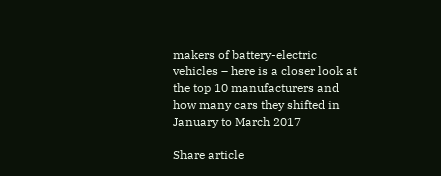makers of battery-electric vehicles – here is a closer look at the top 10 manufacturers and how many cars they shifted in January to March 2017

Share article